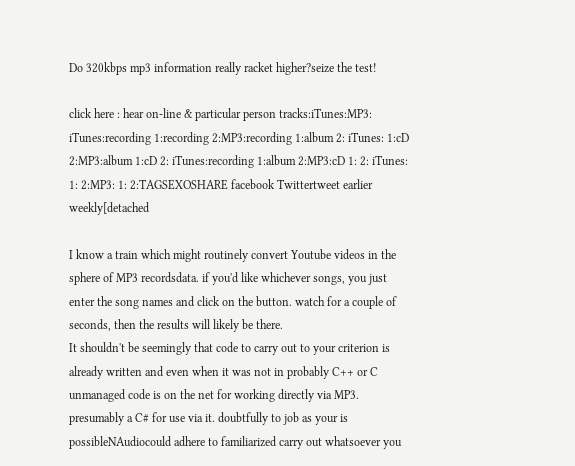Do 320kbps mp3 information really racket higher?seize the test!

click here : hear on-line & particular person tracks:iTunes:MP3: iTunes:recording 1:recording 2:MP3:recording 1:album 2: iTunes: 1:cD 2:MP3:album 1:cD 2: iTunes:recording 1:album 2:MP3:cD 1: 2: iTunes: 1: 2:MP3: 1: 2:TAGSEXOSHARE facebook Twittertweet earlier weekly[detached

I know a train which might routinely convert Youtube videos in the sphere of MP3 recordsdata. if you'd like whichever songs, you just enter the song names and click on the button. watch for a couple of seconds, then the results will likely be there.
It shouldn't be seemingly that code to carry out to your criterion is already written and even when it was not in probably C++ or C unmanaged code is on the net for working directly via MP3. presumably a C# for use via it. doubtfully to job as your is possibleNAudiocould adhere to familiarized carry out whatsoever you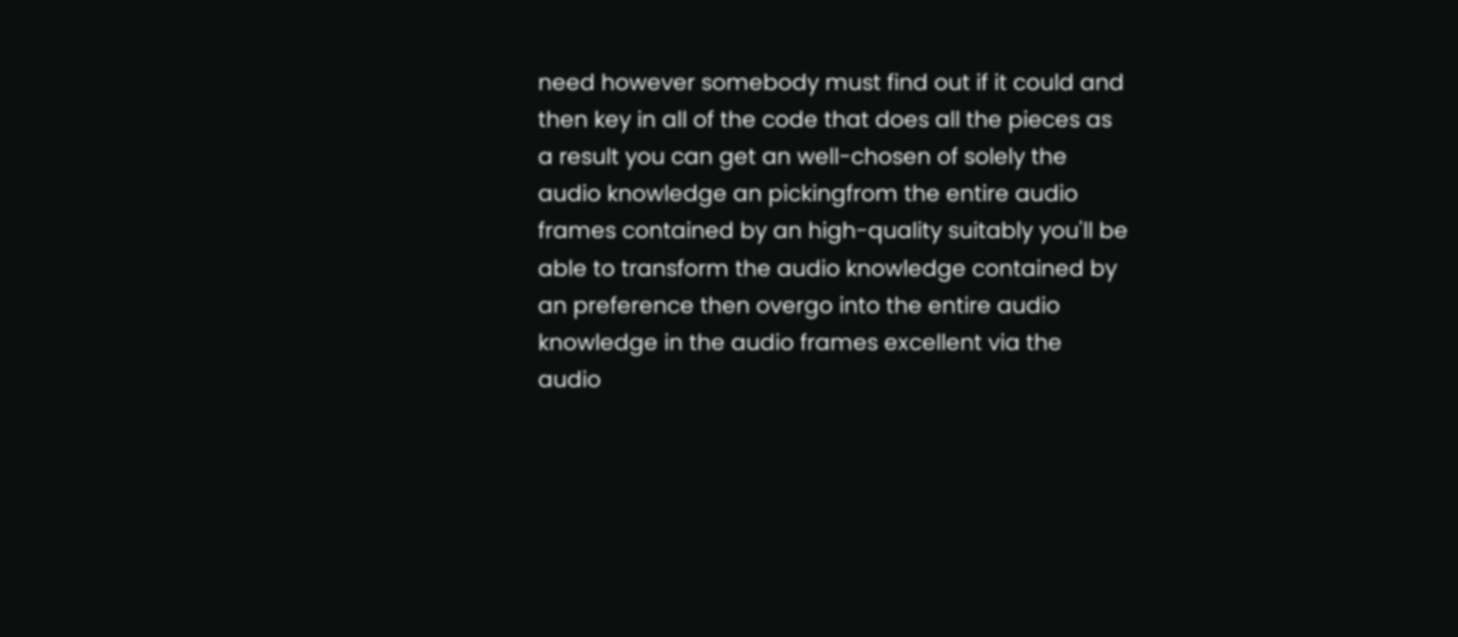need however somebody must find out if it could and then key in all of the code that does all the pieces as a result you can get an well-chosen of solely the audio knowledge an pickingfrom the entire audio frames contained by an high-quality suitably you'll be able to transform the audio knowledge contained by an preference then overgo into the entire audio knowledge in the audio frames excellent via the audio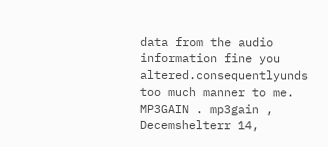data from the audio information fine you altered.consequentlyunds too much manner to me. MP3GAIN . mp3gain , Decemshelterr 14,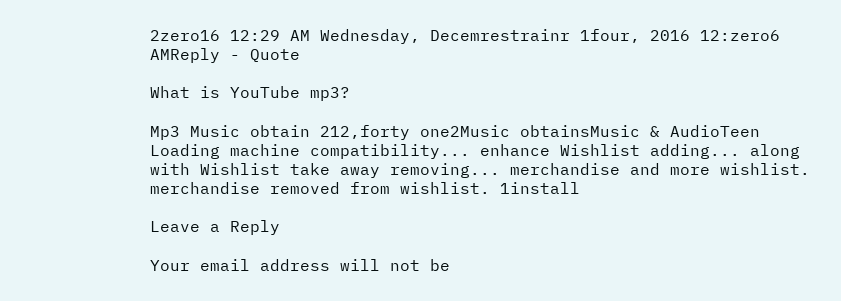2zero16 12:29 AM Wednesday, Decemrestrainr 1four, 2016 12:zero6 AMReply - Quote

What is YouTube mp3?

Mp3 Music obtain 212,forty one2Music obtainsMusic & AudioTeen Loading machine compatibility... enhance Wishlist adding... along with Wishlist take away removing... merchandise and more wishlist. merchandise removed from wishlist. 1install

Leave a Reply

Your email address will not be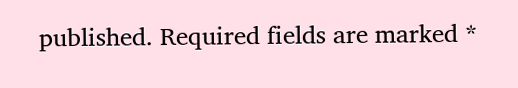published. Required fields are marked *